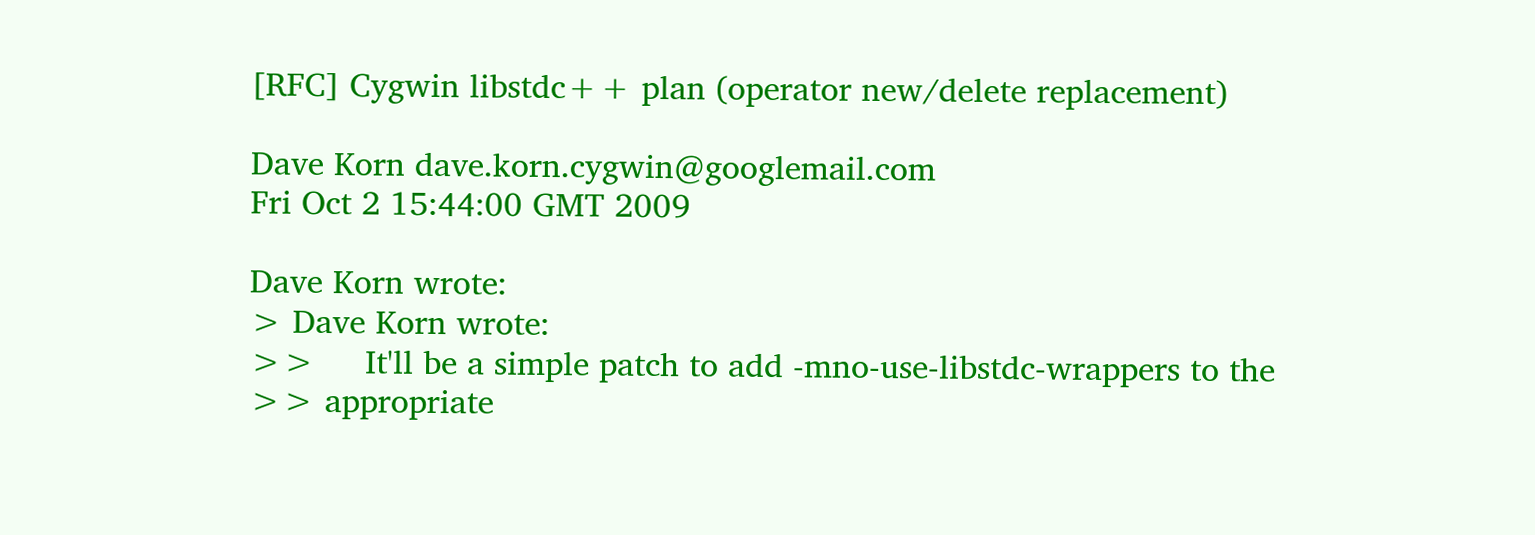[RFC] Cygwin libstdc++ plan (operator new/delete replacement)

Dave Korn dave.korn.cygwin@googlemail.com
Fri Oct 2 15:44:00 GMT 2009

Dave Korn wrote:
> Dave Korn wrote:
>>     It'll be a simple patch to add -mno-use-libstdc-wrappers to the
>> appropriate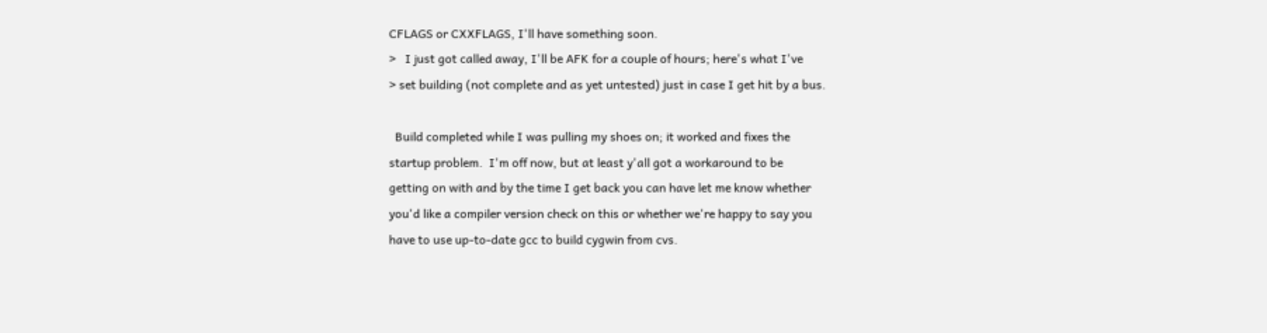CFLAGS or CXXFLAGS, I'll have something soon.
>   I just got called away, I'll be AFK for a couple of hours; here's what I've
> set building (not complete and as yet untested) just in case I get hit by a bus.

  Build completed while I was pulling my shoes on; it worked and fixes the
startup problem.  I'm off now, but at least y'all got a workaround to be
getting on with and by the time I get back you can have let me know whether
you'd like a compiler version check on this or whether we're happy to say you
have to use up-to-date gcc to build cygwin from cvs.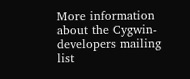More information about the Cygwin-developers mailing list